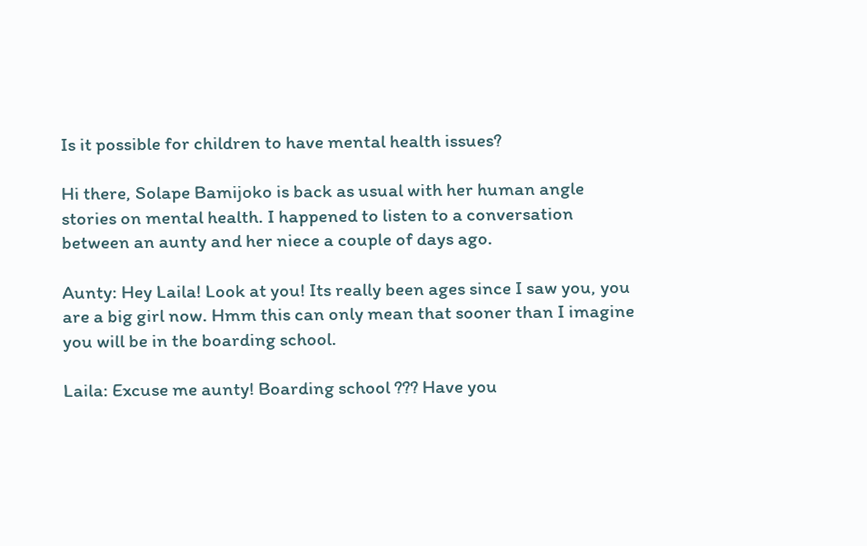Is it possible for children to have mental health issues?

Hi there, Solape Bamijoko is back as usual with her human angle stories on mental health. I happened to listen to a conversation between an aunty and her niece a couple of days ago.

Aunty: Hey Laila! Look at you! Its really been ages since I saw you, you are a big girl now. Hmm this can only mean that sooner than I imagine you will be in the boarding school.

Laila: Excuse me aunty! Boarding school ??? Have you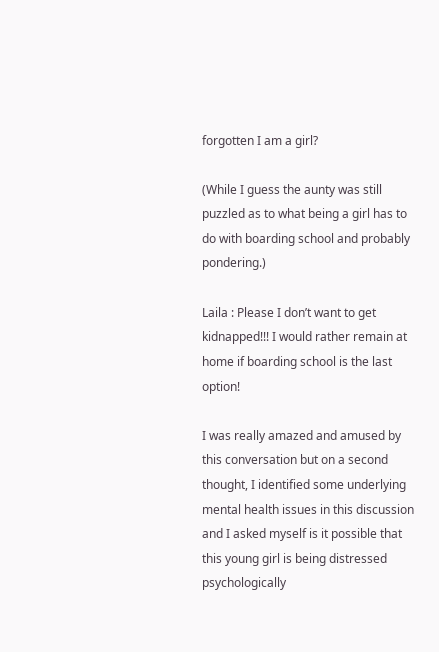forgotten I am a girl?

(While I guess the aunty was still puzzled as to what being a girl has to do with boarding school and probably pondering.)

Laila : Please I don’t want to get kidnapped!!! I would rather remain at home if boarding school is the last option!

I was really amazed and amused by this conversation but on a second thought, I identified some underlying mental health issues in this discussion and I asked myself is it possible that this young girl is being distressed psychologically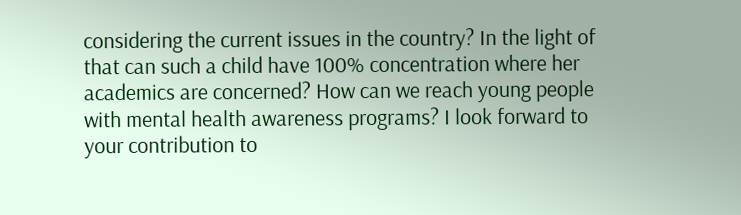considering the current issues in the country? In the light of that can such a child have 100% concentration where her academics are concerned? How can we reach young people with mental health awareness programs? I look forward to your contribution to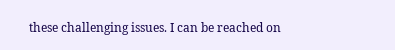these challenging issues. I can be reached on